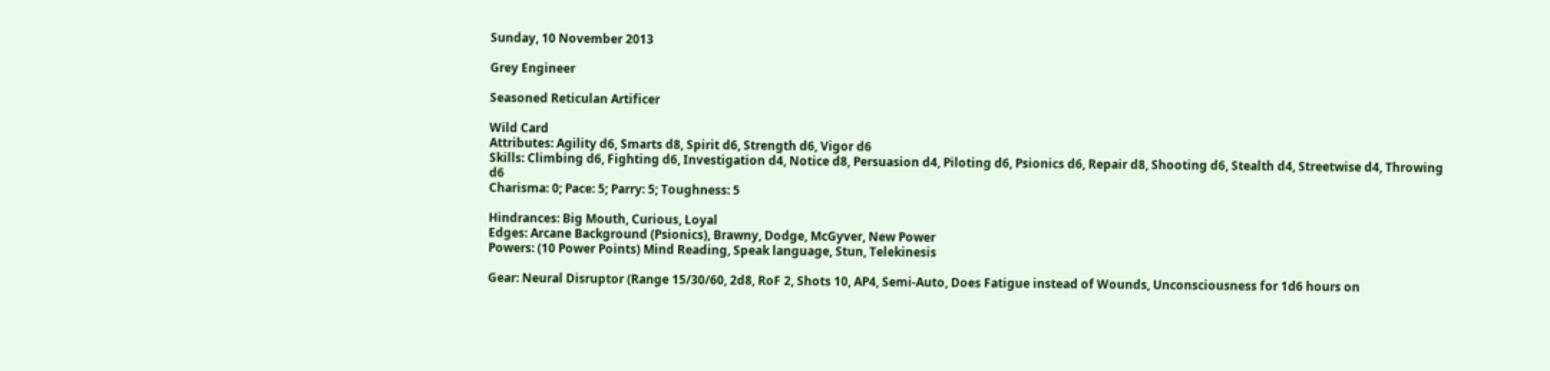Sunday, 10 November 2013

Grey Engineer

Seasoned Reticulan Artificer

Wild Card
Attributes: Agility d6, Smarts d8, Spirit d6, Strength d6, Vigor d6
Skills: Climbing d6, Fighting d6, Investigation d4, Notice d8, Persuasion d4, Piloting d6, Psionics d6, Repair d8, Shooting d6, Stealth d4, Streetwise d4, Throwing d6
Charisma: 0; Pace: 5; Parry: 5; Toughness: 5

Hindrances: Big Mouth, Curious, Loyal
Edges: Arcane Background (Psionics), Brawny, Dodge, McGyver, New Power
Powers: (10 Power Points) Mind Reading, Speak language, Stun, Telekinesis

Gear: Neural Disruptor (Range 15/30/60, 2d8, RoF 2, Shots 10, AP4, Semi-Auto, Does Fatigue instead of Wounds, Unconsciousness for 1d6 hours on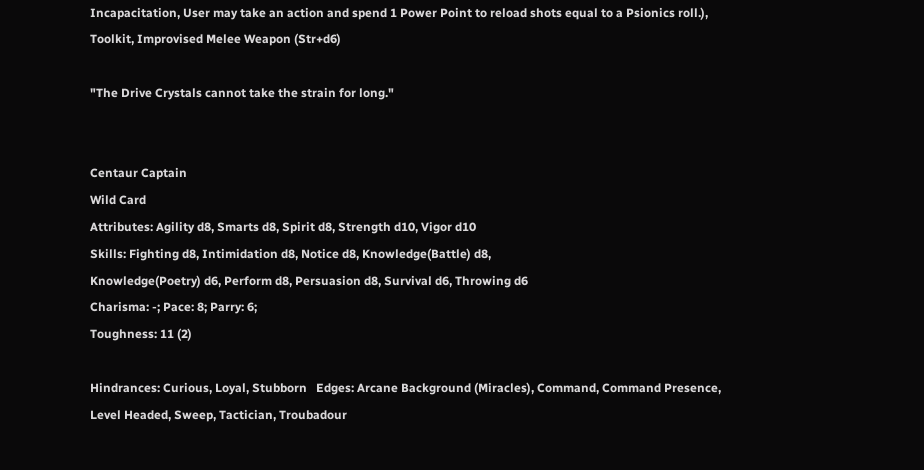Incapacitation, User may take an action and spend 1 Power Point to reload shots equal to a Psionics roll.), Toolkit, Improvised Melee Weapon (Str+d6)

"The Drive Crystals cannot take the strain for long."


Centaur Captain
Wild Card
Attributes: Agility d8, Smarts d8, Spirit d8, Strength d10, Vigor d10
Skills: Fighting d8, Intimidation d8, Notice d8, Knowledge(Battle) d8,
Knowledge(Poetry) d6, Perform d8, Persuasion d8, Survival d6, Throwing d6
Charisma: -; Pace: 8; Parry: 6;
Toughness: 11 (2)

Hindrances: Curious, Loyal, Stubborn   Edges: Arcane Background (Miracles), Command, Command Presence, Level Headed, Sweep, Tactician, Troubadour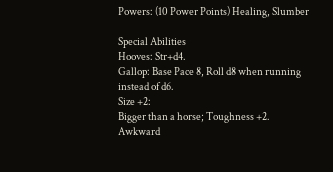Powers: (10 Power Points) Healing, Slumber

Special Abilities
Hooves: Str+d4.
Gallop: Base Pace 8, Roll d8 when running instead of d6.
Size +2:
Bigger than a horse; Toughness +2.
Awkward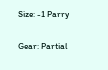Size: -1 Parry

Gear: Partial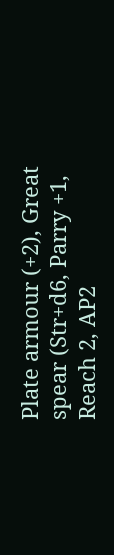Plate armour (+2), Great spear (Str+d6, Parry +1, Reach 2, AP2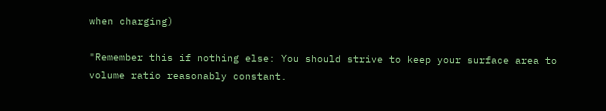when charging)

"Remember this if nothing else: You should strive to keep your surface area to volume ratio reasonably constant.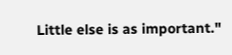Little else is as important."